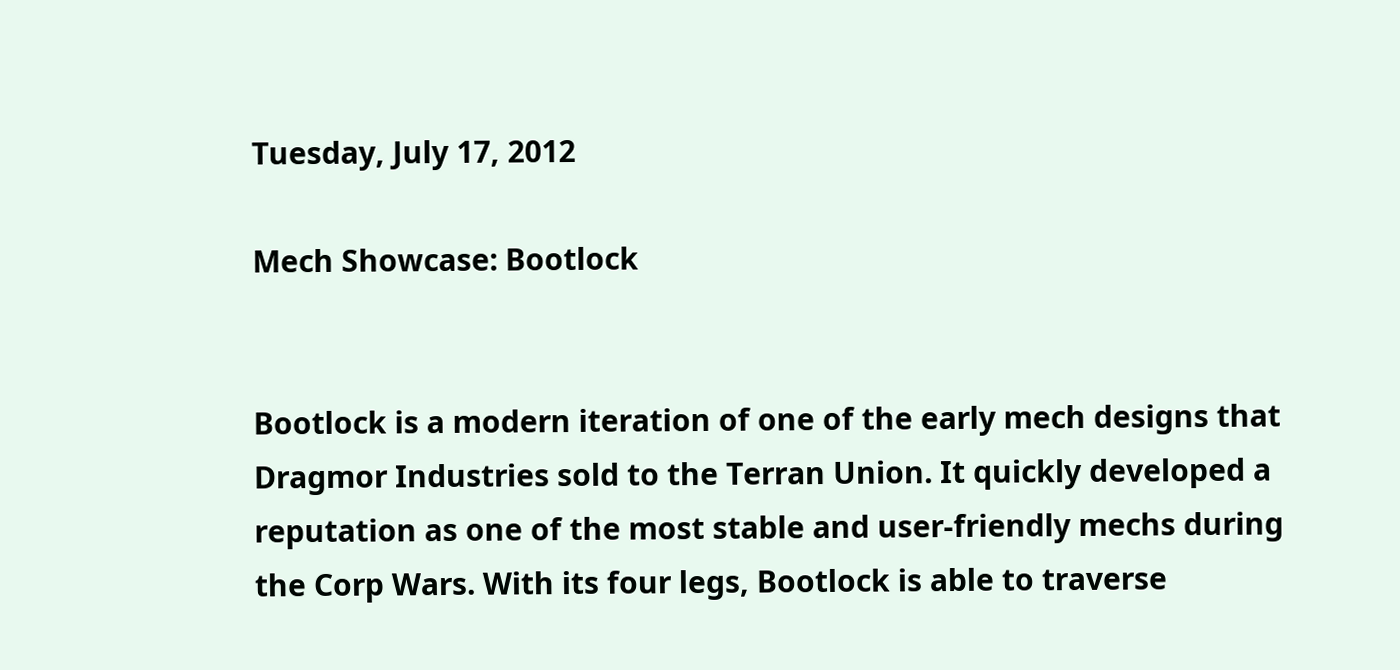Tuesday, July 17, 2012

Mech Showcase: Bootlock


Bootlock is a modern iteration of one of the early mech designs that Dragmor Industries sold to the Terran Union. It quickly developed a reputation as one of the most stable and user-friendly mechs during the Corp Wars. With its four legs, Bootlock is able to traverse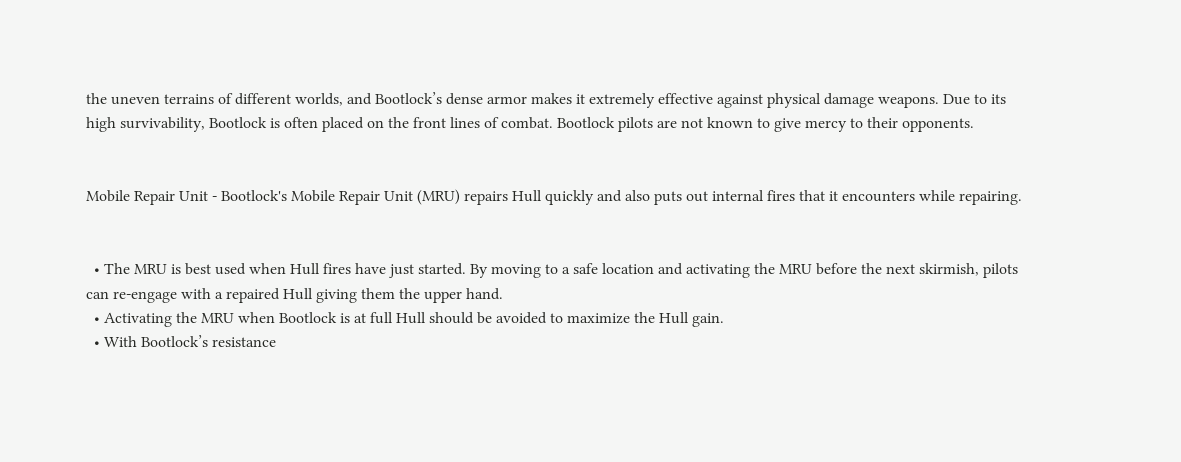the uneven terrains of different worlds, and Bootlock’s dense armor makes it extremely effective against physical damage weapons. Due to its high survivability, Bootlock is often placed on the front lines of combat. Bootlock pilots are not known to give mercy to their opponents.


Mobile Repair Unit - Bootlock's Mobile Repair Unit (MRU) repairs Hull quickly and also puts out internal fires that it encounters while repairing.


  • The MRU is best used when Hull fires have just started. By moving to a safe location and activating the MRU before the next skirmish, pilots can re-engage with a repaired Hull giving them the upper hand.
  • Activating the MRU when Bootlock is at full Hull should be avoided to maximize the Hull gain.
  • With Bootlock’s resistance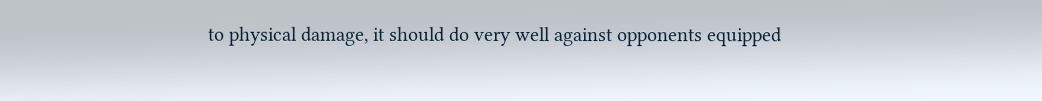to physical damage, it should do very well against opponents equipped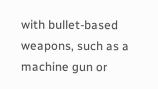with bullet-based weapons, such as a machine gun or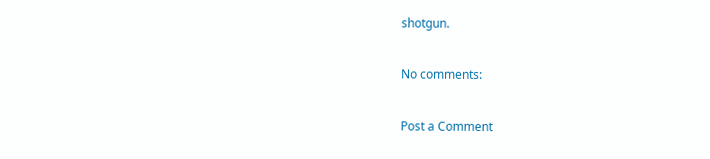shotgun.

No comments:

Post a Comment